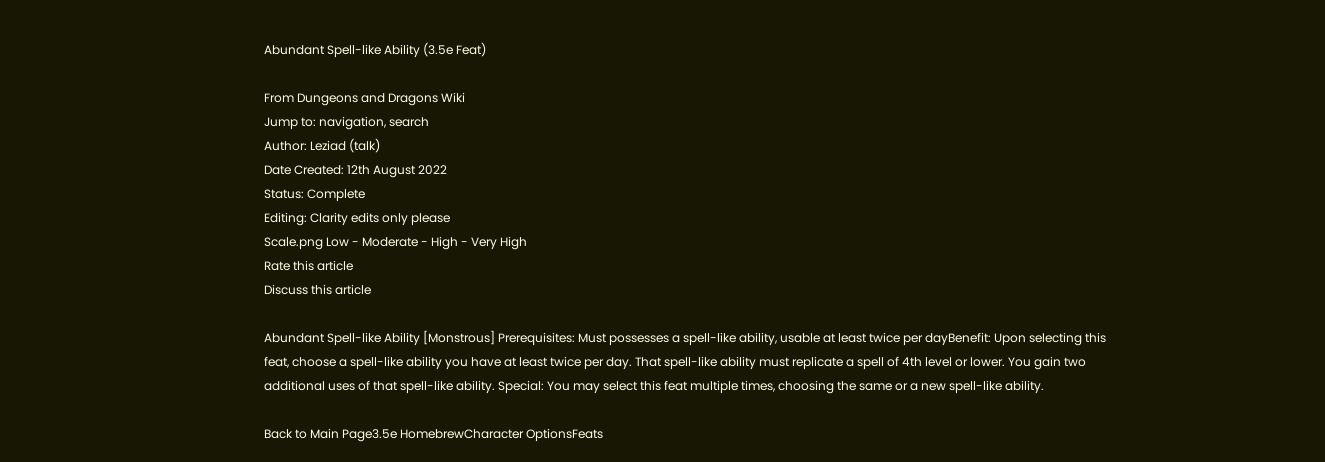Abundant Spell-like Ability (3.5e Feat)

From Dungeons and Dragons Wiki
Jump to: navigation, search
Author: Leziad (talk)
Date Created: 12th August 2022
Status: Complete
Editing: Clarity edits only please
Scale.png Low - Moderate - High - Very High
Rate this article
Discuss this article

Abundant Spell-like Ability [Monstrous] Prerequisites: Must possesses a spell-like ability, usable at least twice per dayBenefit: Upon selecting this feat, choose a spell-like ability you have at least twice per day. That spell-like ability must replicate a spell of 4th level or lower. You gain two additional uses of that spell-like ability. Special: You may select this feat multiple times, choosing the same or a new spell-like ability.

Back to Main Page3.5e HomebrewCharacter OptionsFeats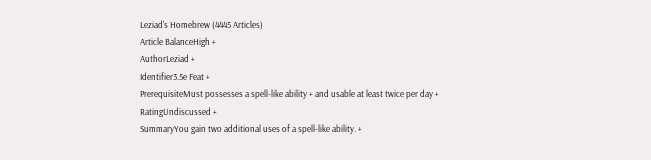Leziad's Homebrew (4445 Articles)
Article BalanceHigh +
AuthorLeziad +
Identifier3.5e Feat +
PrerequisiteMust possesses a spell-like ability + and usable at least twice per day +
RatingUndiscussed +
SummaryYou gain two additional uses of a spell-like ability. +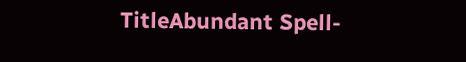TitleAbundant Spell-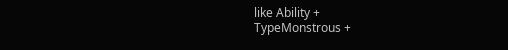like Ability +
TypeMonstrous +